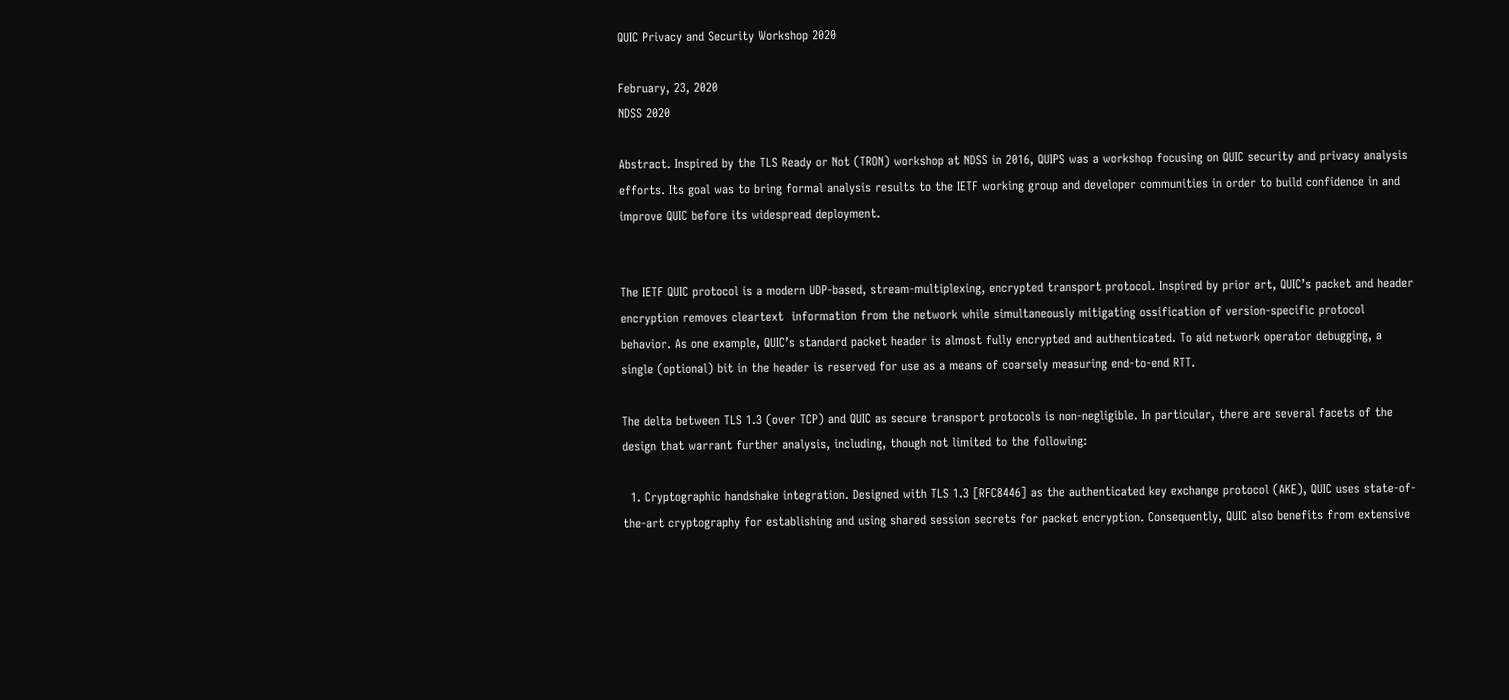QUIC Privacy and Security Workshop 2020

February, 23, 2020
NDSS 2020

Abstract. Inspired by the TLS Ready or Not (TRON) workshop at NDSS in 2016, QUIPS was a workshop focusing on QUIC security and privacy analysis efforts. Its goal was to bring formal analysis results to the IETF working group and developer communities in order to build confidence in and improve QUIC before its widespread deployment.


The IETF QUIC protocol is a modern UDP-based, stream-multiplexing, encrypted transport protocol. Inspired by prior art, QUIC’s packet and header encryption removes cleartext  information from the network while simultaneously mitigating ossification of version-specific protocol behavior. As one example, QUIC’s standard packet header is almost fully encrypted and authenticated. To aid network operator debugging, a single (optional) bit in the header is reserved for use as a means of coarsely measuring end-to-end RTT.

The delta between TLS 1.3 (over TCP) and QUIC as secure transport protocols is non-negligible. In particular, there are several facets of the design that warrant further analysis, including, though not limited to the following:

  1. Cryptographic handshake integration. Designed with TLS 1.3 [RFC8446] as the authenticated key exchange protocol (AKE), QUIC uses state-of-the-art cryptography for establishing and using shared session secrets for packet encryption. Consequently, QUIC also benefits from extensive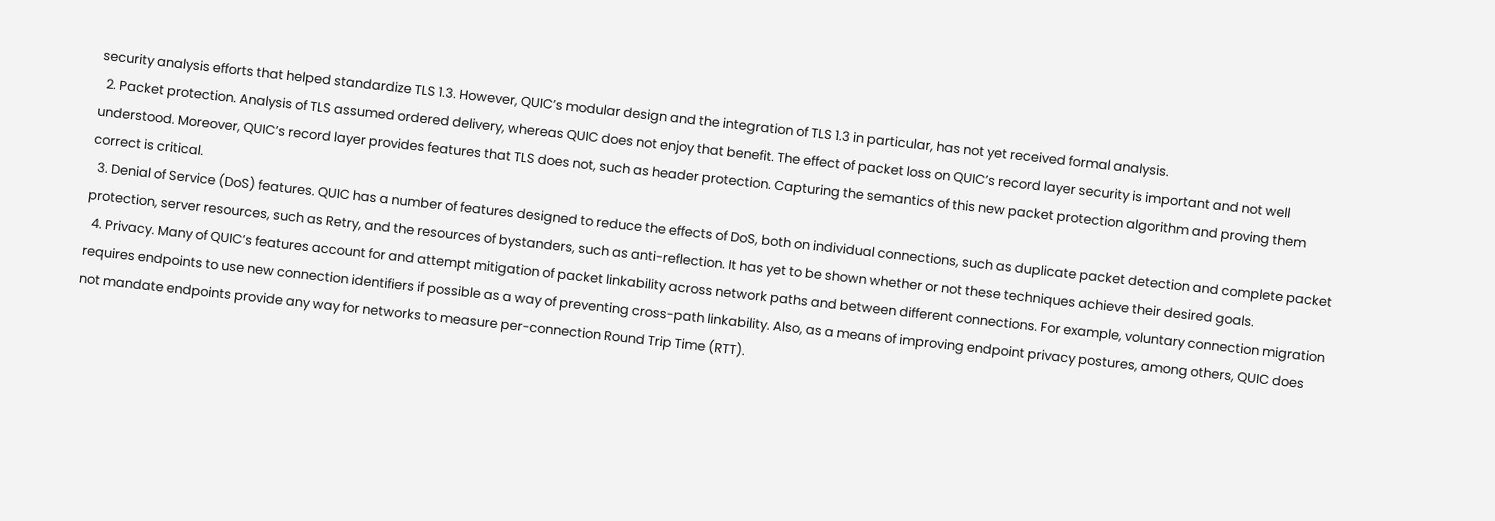security analysis efforts that helped standardize TLS 1.3. However, QUIC’s modular design and the integration of TLS 1.3 in particular, has not yet received formal analysis.
  2. Packet protection. Analysis of TLS assumed ordered delivery, whereas QUIC does not enjoy that benefit. The effect of packet loss on QUIC’s record layer security is important and not well understood. Moreover, QUIC’s record layer provides features that TLS does not, such as header protection. Capturing the semantics of this new packet protection algorithm and proving them correct is critical.
  3. Denial of Service (DoS) features. QUIC has a number of features designed to reduce the effects of DoS, both on individual connections, such as duplicate packet detection and complete packet protection, server resources, such as Retry, and the resources of bystanders, such as anti-reflection. It has yet to be shown whether or not these techniques achieve their desired goals.
  4. Privacy. Many of QUIC’s features account for and attempt mitigation of packet linkability across network paths and between different connections. For example, voluntary connection migration requires endpoints to use new connection identifiers if possible as a way of preventing cross-path linkability. Also, as a means of improving endpoint privacy postures, among others, QUIC does not mandate endpoints provide any way for networks to measure per-connection Round Trip Time (RTT).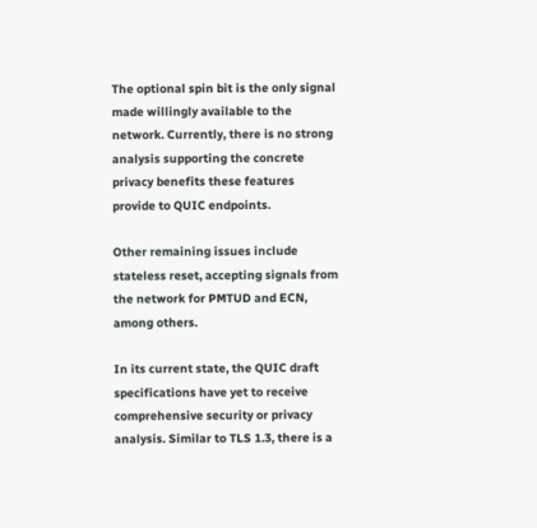The optional spin bit is the only signal made willingly available to the network. Currently, there is no strong analysis supporting the concrete privacy benefits these features provide to QUIC endpoints.

Other remaining issues include stateless reset, accepting signals from the network for PMTUD and ECN, among others.

In its current state, the QUIC draft specifications have yet to receive comprehensive security or privacy analysis. Similar to TLS 1.3, there is a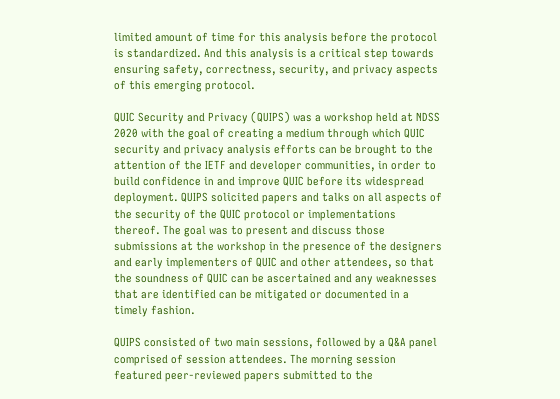limited amount of time for this analysis before the protocol is standardized. And this analysis is a critical step towards ensuring safety, correctness, security, and privacy aspects of this emerging protocol.

QUIC Security and Privacy (QUIPS) was a workshop held at NDSS 2020 with the goal of creating a medium through which QUIC security and privacy analysis efforts can be brought to the attention of the IETF and developer communities, in order to build confidence in and improve QUIC before its widespread deployment. QUIPS solicited papers and talks on all aspects of the security of the QUIC protocol or implementations thereof. The goal was to present and discuss those submissions at the workshop in the presence of the designers and early implementers of QUIC and other attendees, so that the soundness of QUIC can be ascertained and any weaknesses that are identified can be mitigated or documented in a timely fashion.

QUIPS consisted of two main sessions, followed by a Q&A panel comprised of session attendees. The morning session featured peer-reviewed papers submitted to the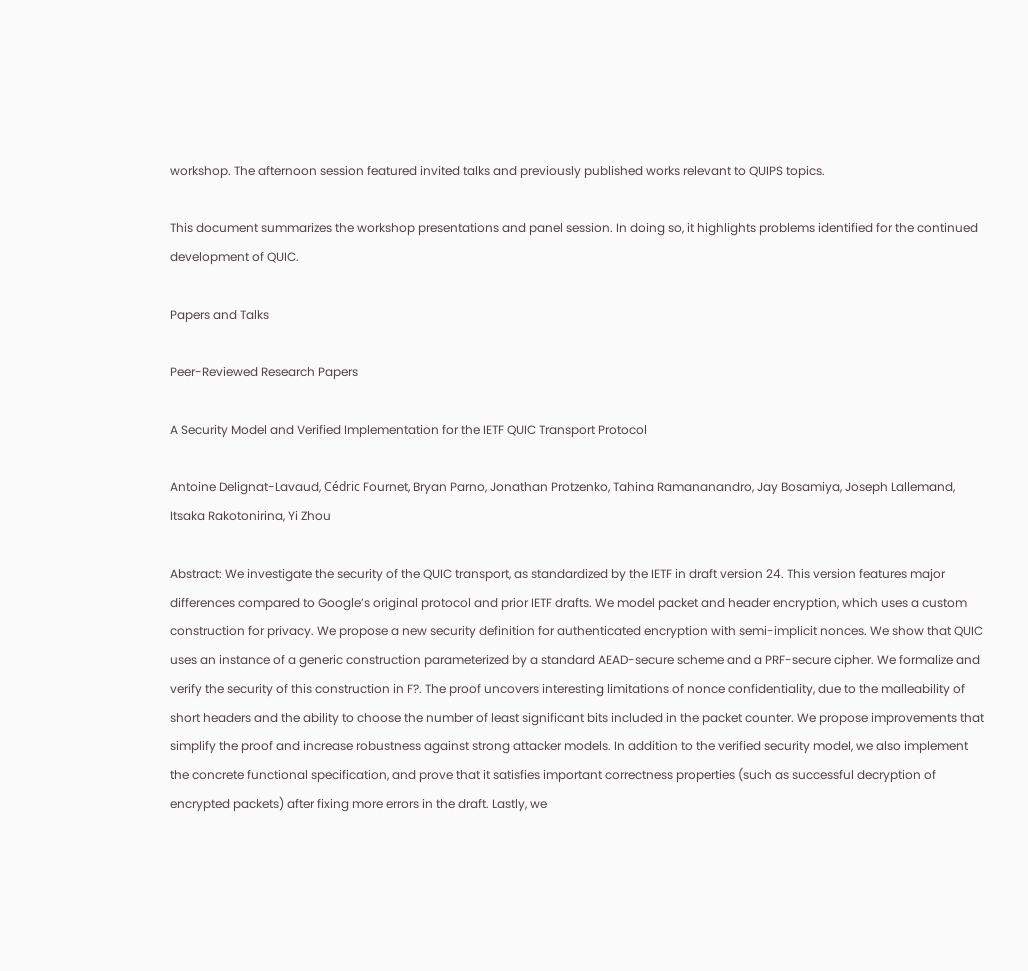workshop. The afternoon session featured invited talks and previously published works relevant to QUIPS topics.

This document summarizes the workshop presentations and panel session. In doing so, it highlights problems identified for the continued development of QUIC.

Papers and Talks

Peer-Reviewed Research Papers

A Security Model and Verified Implementation for the IETF QUIC Transport Protocol

Antoine Delignat-Lavaud, Cédric Fournet, Bryan Parno, Jonathan Protzenko, Tahina Ramananandro, Jay Bosamiya, Joseph Lallemand, Itsaka Rakotonirina, Yi Zhou

Abstract: We investigate the security of the QUIC transport, as standardized by the IETF in draft version 24. This version features major differences compared to Google’s original protocol and prior IETF drafts. We model packet and header encryption, which uses a custom construction for privacy. We propose a new security definition for authenticated encryption with semi-implicit nonces. We show that QUIC uses an instance of a generic construction parameterized by a standard AEAD-secure scheme and a PRF-secure cipher. We formalize and verify the security of this construction in F?. The proof uncovers interesting limitations of nonce confidentiality, due to the malleability of short headers and the ability to choose the number of least significant bits included in the packet counter. We propose improvements that simplify the proof and increase robustness against strong attacker models. In addition to the verified security model, we also implement the concrete functional specification, and prove that it satisfies important correctness properties (such as successful decryption of encrypted packets) after fixing more errors in the draft. Lastly, we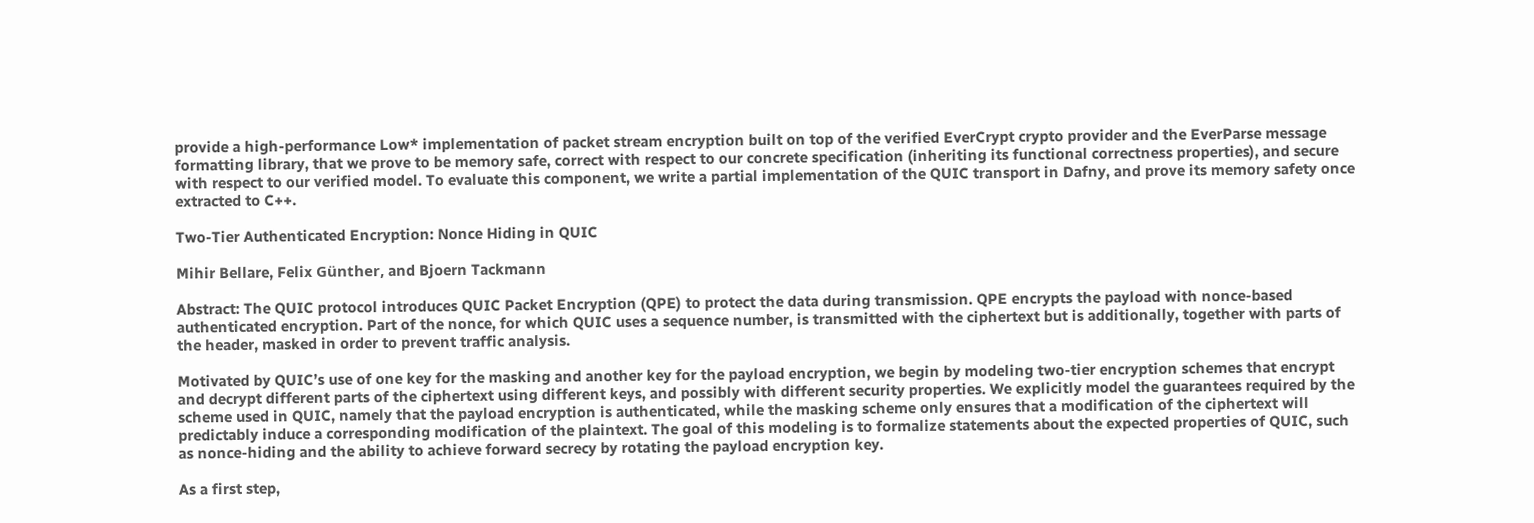provide a high-performance Low* implementation of packet stream encryption built on top of the verified EverCrypt crypto provider and the EverParse message formatting library, that we prove to be memory safe, correct with respect to our concrete specification (inheriting its functional correctness properties), and secure with respect to our verified model. To evaluate this component, we write a partial implementation of the QUIC transport in Dafny, and prove its memory safety once extracted to C++.

Two-Tier Authenticated Encryption: Nonce Hiding in QUIC

Mihir Bellare, Felix Günther, and Bjoern Tackmann

Abstract: The QUIC protocol introduces QUIC Packet Encryption (QPE) to protect the data during transmission. QPE encrypts the payload with nonce-based authenticated encryption. Part of the nonce, for which QUIC uses a sequence number, is transmitted with the ciphertext but is additionally, together with parts of the header, masked in order to prevent traffic analysis.

Motivated by QUIC’s use of one key for the masking and another key for the payload encryption, we begin by modeling two-tier encryption schemes that encrypt and decrypt different parts of the ciphertext using different keys, and possibly with different security properties. We explicitly model the guarantees required by the scheme used in QUIC, namely that the payload encryption is authenticated, while the masking scheme only ensures that a modification of the ciphertext will predictably induce a corresponding modification of the plaintext. The goal of this modeling is to formalize statements about the expected properties of QUIC, such as nonce-hiding and the ability to achieve forward secrecy by rotating the payload encryption key.

As a first step,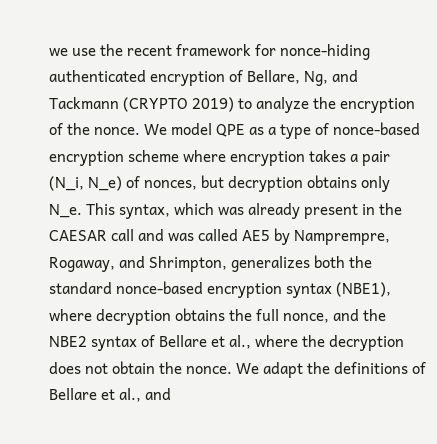we use the recent framework for nonce-hiding authenticated encryption of Bellare, Ng, and Tackmann (CRYPTO 2019) to analyze the encryption of the nonce. We model QPE as a type of nonce-based encryption scheme where encryption takes a pair (N_i, N_e) of nonces, but decryption obtains only N_e. This syntax, which was already present in the CAESAR call and was called AE5 by Namprempre, Rogaway, and Shrimpton, generalizes both the standard nonce-based encryption syntax (NBE1), where decryption obtains the full nonce, and the NBE2 syntax of Bellare et al., where the decryption does not obtain the nonce. We adapt the definitions of Bellare et al., and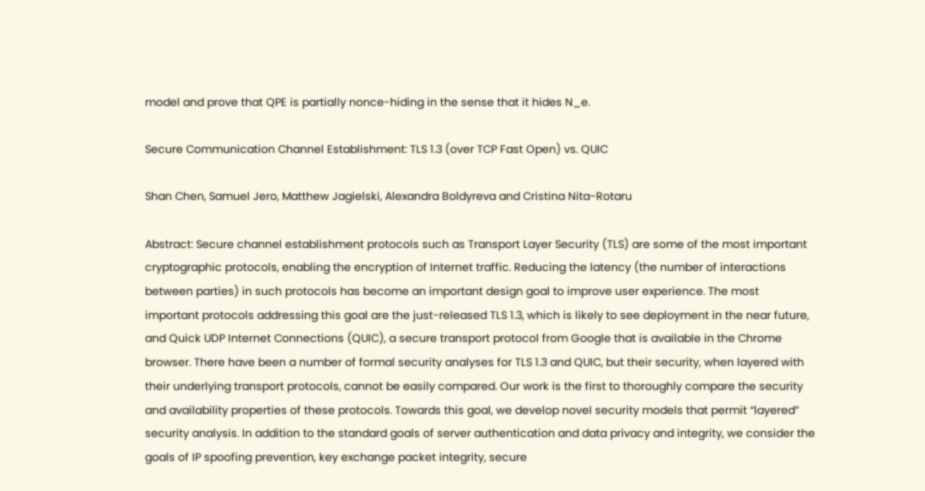model and prove that QPE is partially nonce-hiding in the sense that it hides N_e.

Secure Communication Channel Establishment: TLS 1.3 (over TCP Fast Open) vs. QUIC

Shan Chen, Samuel Jero, Matthew Jagielski, Alexandra Boldyreva and Cristina Nita-Rotaru

Abstract: Secure channel establishment protocols such as Transport Layer Security (TLS) are some of the most important cryptographic protocols, enabling the encryption of Internet traffic. Reducing the latency (the number of interactions between parties) in such protocols has become an important design goal to improve user experience. The most important protocols addressing this goal are the just-released TLS 1.3, which is likely to see deployment in the near future, and Quick UDP Internet Connections (QUIC), a secure transport protocol from Google that is available in the Chrome browser. There have been a number of formal security analyses for TLS 1.3 and QUIC, but their security, when layered with their underlying transport protocols, cannot be easily compared. Our work is the first to thoroughly compare the security and availability properties of these protocols. Towards this goal, we develop novel security models that permit “layered” security analysis. In addition to the standard goals of server authentication and data privacy and integrity, we consider the goals of IP spoofing prevention, key exchange packet integrity, secure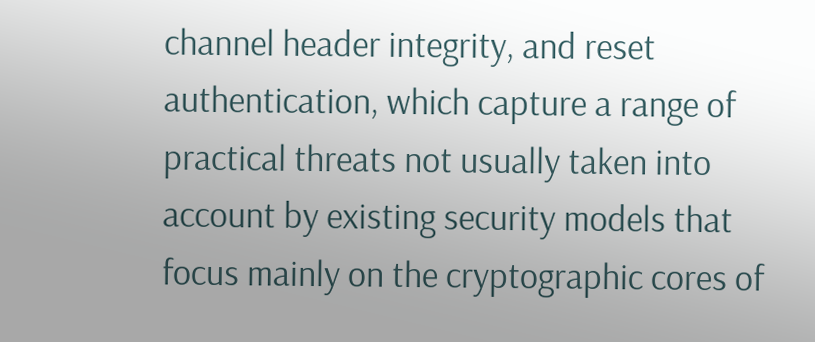channel header integrity, and reset authentication, which capture a range of practical threats not usually taken into account by existing security models that focus mainly on the cryptographic cores of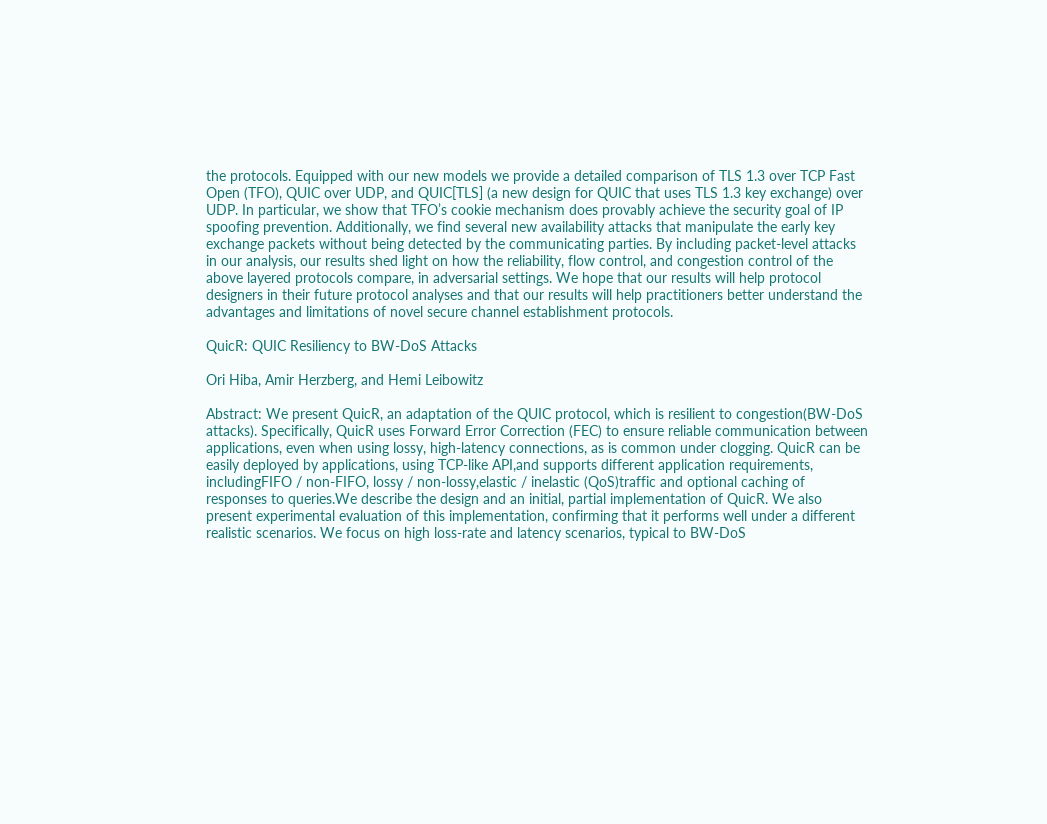the protocols. Equipped with our new models we provide a detailed comparison of TLS 1.3 over TCP Fast Open (TFO), QUIC over UDP, and QUIC[TLS] (a new design for QUIC that uses TLS 1.3 key exchange) over UDP. In particular, we show that TFO’s cookie mechanism does provably achieve the security goal of IP spoofing prevention. Additionally, we find several new availability attacks that manipulate the early key exchange packets without being detected by the communicating parties. By including packet-level attacks in our analysis, our results shed light on how the reliability, flow control, and congestion control of the above layered protocols compare, in adversarial settings. We hope that our results will help protocol designers in their future protocol analyses and that our results will help practitioners better understand the advantages and limitations of novel secure channel establishment protocols.

QuicR: QUIC Resiliency to BW-DoS Attacks

Ori Hiba, Amir Herzberg, and Hemi Leibowitz

Abstract: We present QuicR, an adaptation of the QUIC protocol, which is resilient to congestion(BW-DoS attacks). Specifically, QuicR uses Forward Error Correction (FEC) to ensure reliable communication between applications, even when using lossy, high-latency connections, as is common under clogging. QuicR can be easily deployed by applications, using TCP-like API,and supports different application requirements, includingFIFO / non-FIFO, lossy / non-lossy,elastic / inelastic (QoS)traffic and optional caching of responses to queries.We describe the design and an initial, partial implementation of QuicR. We also present experimental evaluation of this implementation, confirming that it performs well under a different realistic scenarios. We focus on high loss-rate and latency scenarios, typical to BW-DoS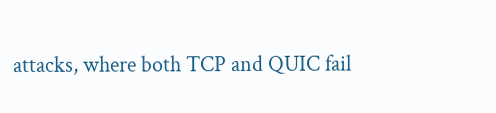attacks, where both TCP and QUIC fail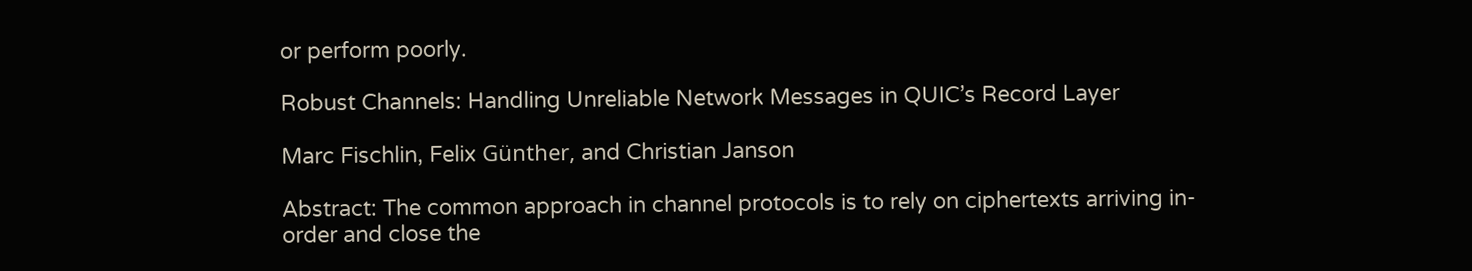or perform poorly.

Robust Channels: Handling Unreliable Network Messages in QUIC’s Record Layer

Marc Fischlin, Felix Günther, and Christian Janson

Abstract: The common approach in channel protocols is to rely on ciphertexts arriving in-order and close the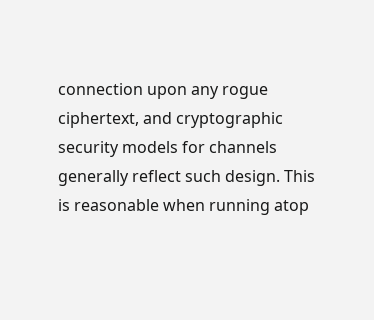connection upon any rogue ciphertext, and cryptographic security models for channels generally reflect such design. This is reasonable when running atop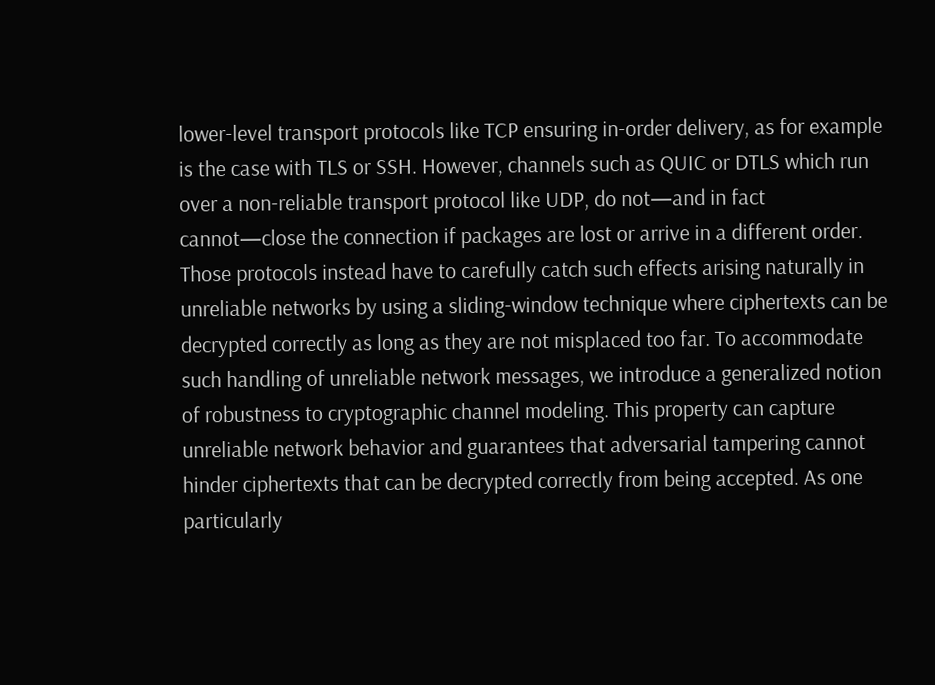lower-level transport protocols like TCP ensuring in-order delivery, as for example is the case with TLS or SSH. However, channels such as QUIC or DTLS which run over a non-reliable transport protocol like UDP, do not—and in fact cannot—close the connection if packages are lost or arrive in a different order. Those protocols instead have to carefully catch such effects arising naturally in unreliable networks by using a sliding-window technique where ciphertexts can be decrypted correctly as long as they are not misplaced too far. To accommodate such handling of unreliable network messages, we introduce a generalized notion of robustness to cryptographic channel modeling. This property can capture unreliable network behavior and guarantees that adversarial tampering cannot hinder ciphertexts that can be decrypted correctly from being accepted. As one particularly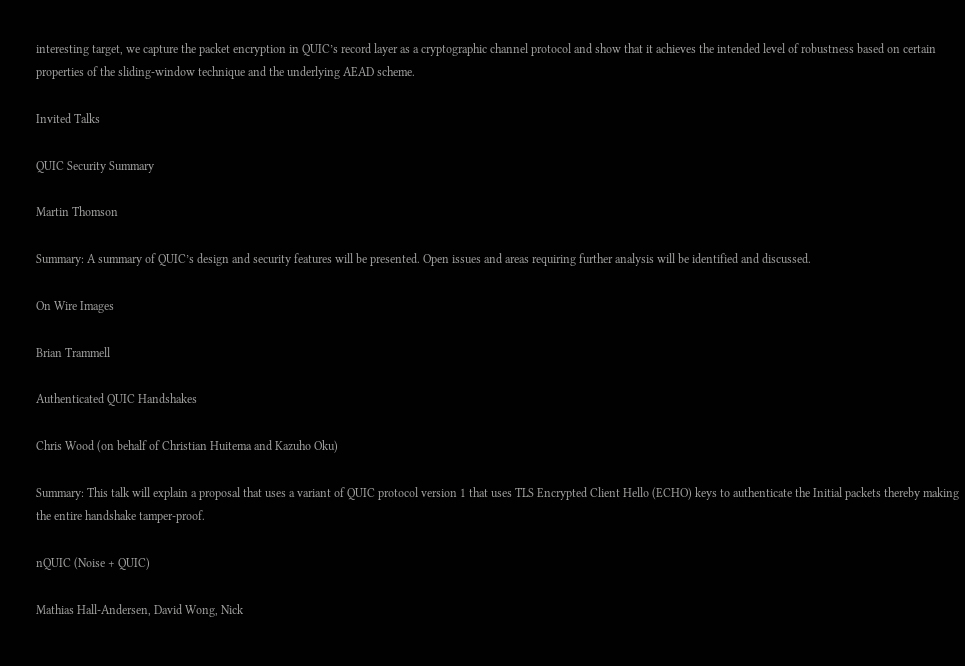interesting target, we capture the packet encryption in QUIC’s record layer as a cryptographic channel protocol and show that it achieves the intended level of robustness based on certain properties of the sliding-window technique and the underlying AEAD scheme.

Invited Talks

QUIC Security Summary

Martin Thomson

Summary: A summary of QUIC’s design and security features will be presented. Open issues and areas requiring further analysis will be identified and discussed.

On Wire Images

Brian Trammell

Authenticated QUIC Handshakes

Chris Wood (on behalf of Christian Huitema and Kazuho Oku)

Summary: This talk will explain a proposal that uses a variant of QUIC protocol version 1 that uses TLS Encrypted Client Hello (ECHO) keys to authenticate the Initial packets thereby making the entire handshake tamper-proof.

nQUIC (Noise + QUIC)

Mathias Hall-Andersen, David Wong, Nick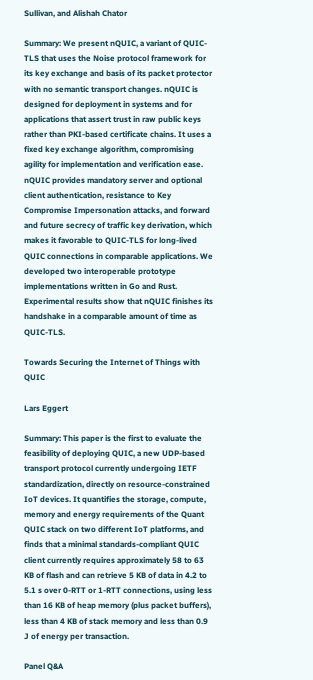Sullivan, and Alishah Chator

Summary: We present nQUIC, a variant of QUIC-TLS that uses the Noise protocol framework for its key exchange and basis of its packet protector with no semantic transport changes. nQUIC is designed for deployment in systems and for applications that assert trust in raw public keys rather than PKI-based certificate chains. It uses a fixed key exchange algorithm, compromising agility for implementation and verification ease. nQUIC provides mandatory server and optional client authentication, resistance to Key Compromise Impersonation attacks, and forward and future secrecy of traffic key derivation, which makes it favorable to QUIC-TLS for long-lived QUIC connections in comparable applications. We developed two interoperable prototype implementations written in Go and Rust. Experimental results show that nQUIC finishes its handshake in a comparable amount of time as QUIC-TLS.

Towards Securing the Internet of Things with QUIC

Lars Eggert

Summary: This paper is the first to evaluate the feasibility of deploying QUIC, a new UDP-based transport protocol currently undergoing IETF standardization, directly on resource-constrained IoT devices. It quantifies the storage, compute, memory and energy requirements of the Quant QUIC stack on two different IoT platforms, and finds that a minimal standards-compliant QUIC client currently requires approximately 58 to 63 KB of flash and can retrieve 5 KB of data in 4.2 to 5.1 s over 0-RTT or 1-RTT connections, using less than 16 KB of heap memory (plus packet buffers), less than 4 KB of stack memory and less than 0.9 J of energy per transaction.

Panel Q&A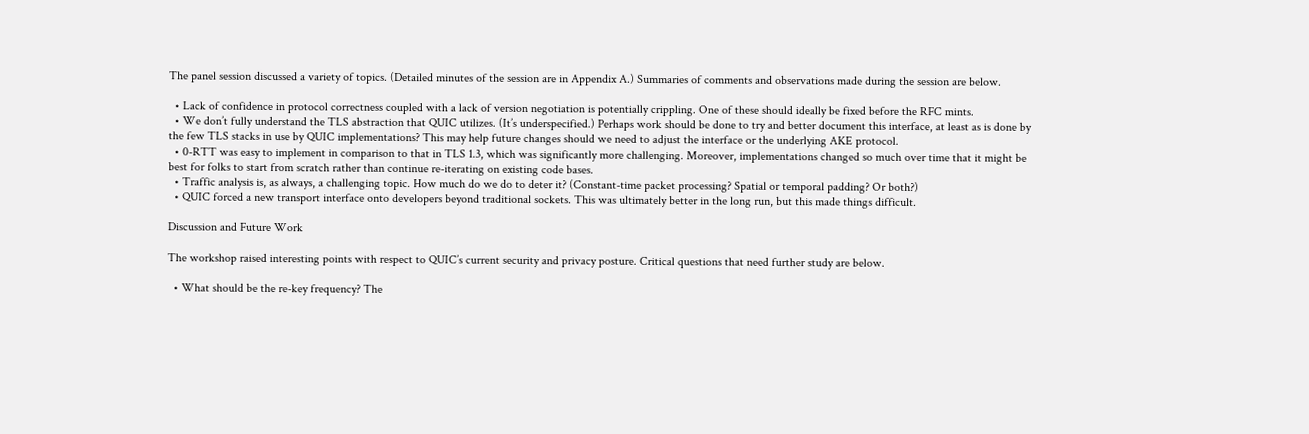The panel session discussed a variety of topics. (Detailed minutes of the session are in Appendix A.) Summaries of comments and observations made during the session are below.

  • Lack of confidence in protocol correctness coupled with a lack of version negotiation is potentially crippling. One of these should ideally be fixed before the RFC mints.
  • We don’t fully understand the TLS abstraction that QUIC utilizes. (It’s underspecified.) Perhaps work should be done to try and better document this interface, at least as is done by the few TLS stacks in use by QUIC implementations? This may help future changes should we need to adjust the interface or the underlying AKE protocol.
  • 0-RTT was easy to implement in comparison to that in TLS 1.3, which was significantly more challenging. Moreover, implementations changed so much over time that it might be best for folks to start from scratch rather than continue re-iterating on existing code bases.
  • Traffic analysis is, as always, a challenging topic. How much do we do to deter it? (Constant-time packet processing? Spatial or temporal padding? Or both?)
  • QUIC forced a new transport interface onto developers beyond traditional sockets. This was ultimately better in the long run, but this made things difficult.

Discussion and Future Work

The workshop raised interesting points with respect to QUIC’s current security and privacy posture. Critical questions that need further study are below.

  • What should be the re-key frequency? The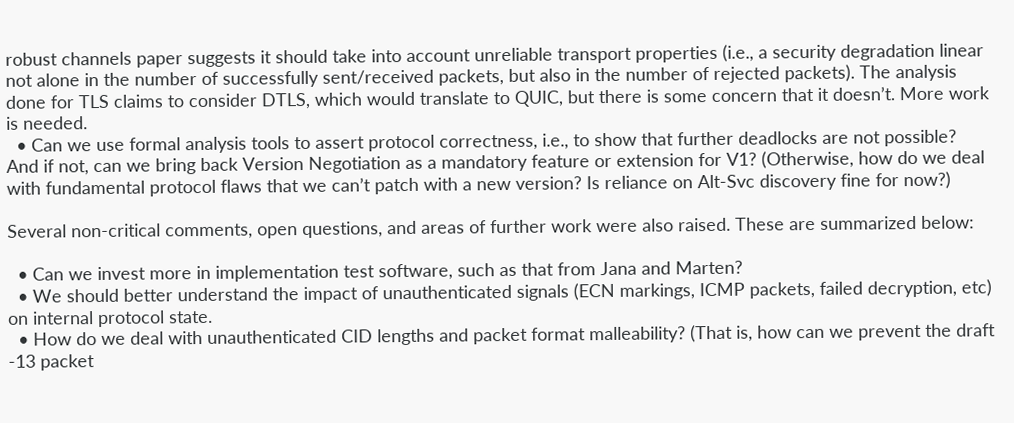robust channels paper suggests it should take into account unreliable transport properties (i.e., a security degradation linear not alone in the number of successfully sent/received packets, but also in the number of rejected packets). The analysis done for TLS claims to consider DTLS, which would translate to QUIC, but there is some concern that it doesn’t. More work is needed.
  • Can we use formal analysis tools to assert protocol correctness, i.e., to show that further deadlocks are not possible? And if not, can we bring back Version Negotiation as a mandatory feature or extension for V1? (Otherwise, how do we deal with fundamental protocol flaws that we can’t patch with a new version? Is reliance on Alt-Svc discovery fine for now?)

Several non-critical comments, open questions, and areas of further work were also raised. These are summarized below:

  • Can we invest more in implementation test software, such as that from Jana and Marten?
  • We should better understand the impact of unauthenticated signals (ECN markings, ICMP packets, failed decryption, etc) on internal protocol state.
  • How do we deal with unauthenticated CID lengths and packet format malleability? (That is, how can we prevent the draft -13 packet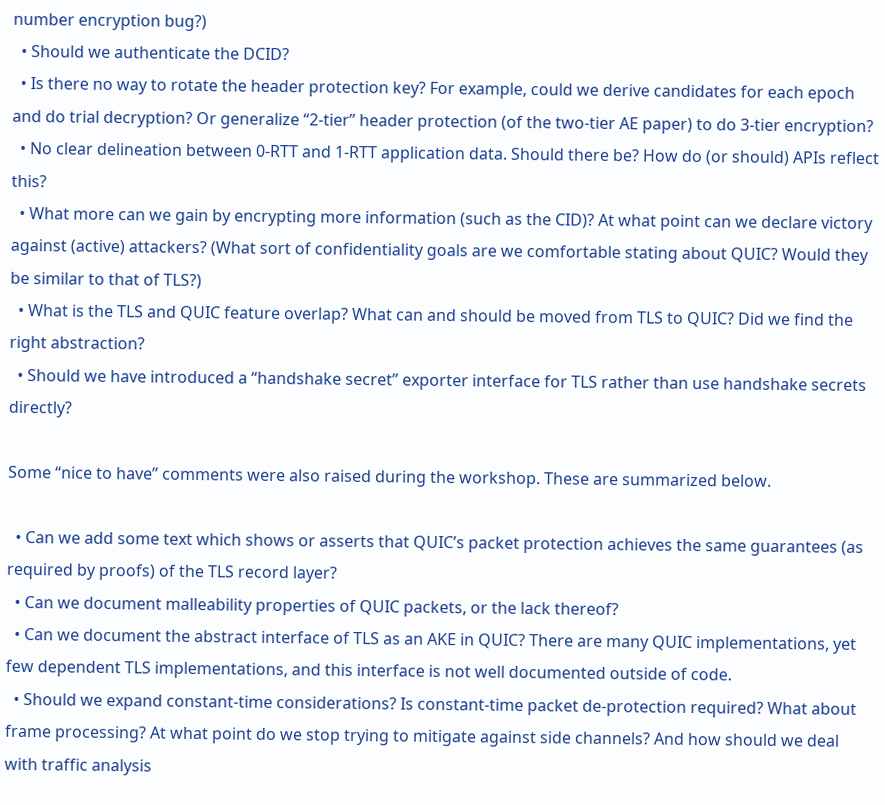number encryption bug?)
  • Should we authenticate the DCID?
  • Is there no way to rotate the header protection key? For example, could we derive candidates for each epoch and do trial decryption? Or generalize “2-tier” header protection (of the two-tier AE paper) to do 3-tier encryption?
  • No clear delineation between 0-RTT and 1-RTT application data. Should there be? How do (or should) APIs reflect this?
  • What more can we gain by encrypting more information (such as the CID)? At what point can we declare victory against (active) attackers? (What sort of confidentiality goals are we comfortable stating about QUIC? Would they be similar to that of TLS?)
  • What is the TLS and QUIC feature overlap? What can and should be moved from TLS to QUIC? Did we find the right abstraction?
  • Should we have introduced a “handshake secret” exporter interface for TLS rather than use handshake secrets directly?

Some “nice to have” comments were also raised during the workshop. These are summarized below.

  • Can we add some text which shows or asserts that QUIC’s packet protection achieves the same guarantees (as required by proofs) of the TLS record layer?
  • Can we document malleability properties of QUIC packets, or the lack thereof?
  • Can we document the abstract interface of TLS as an AKE in QUIC? There are many QUIC implementations, yet few dependent TLS implementations, and this interface is not well documented outside of code.
  • Should we expand constant-time considerations? Is constant-time packet de-protection required? What about frame processing? At what point do we stop trying to mitigate against side channels? And how should we deal with traffic analysis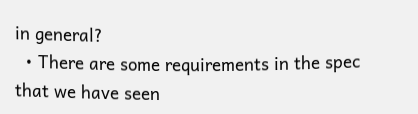in general?
  • There are some requirements in the spec that we have seen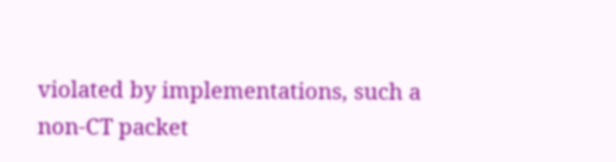violated by implementations, such a non-CT packet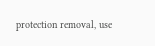protection removal, use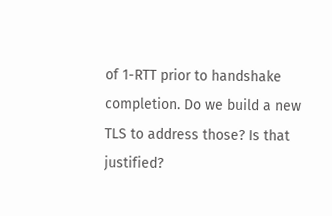of 1-RTT prior to handshake completion. Do we build a new TLS to address those? Is that justified?